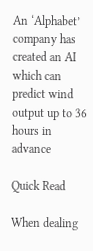An ‘Alphabet’ company has created an AI which can predict wind output up to 36 hours in advance

Quick Read

When dealing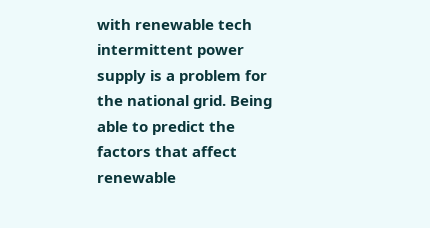with renewable tech intermittent power supply is a problem for the national grid. Being able to predict the factors that affect renewable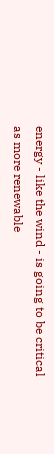energy - like the wind - is going to be critical as more renewable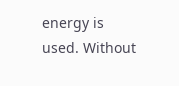energy is used. Without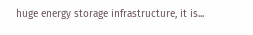huge energy storage infrastructure, it is...